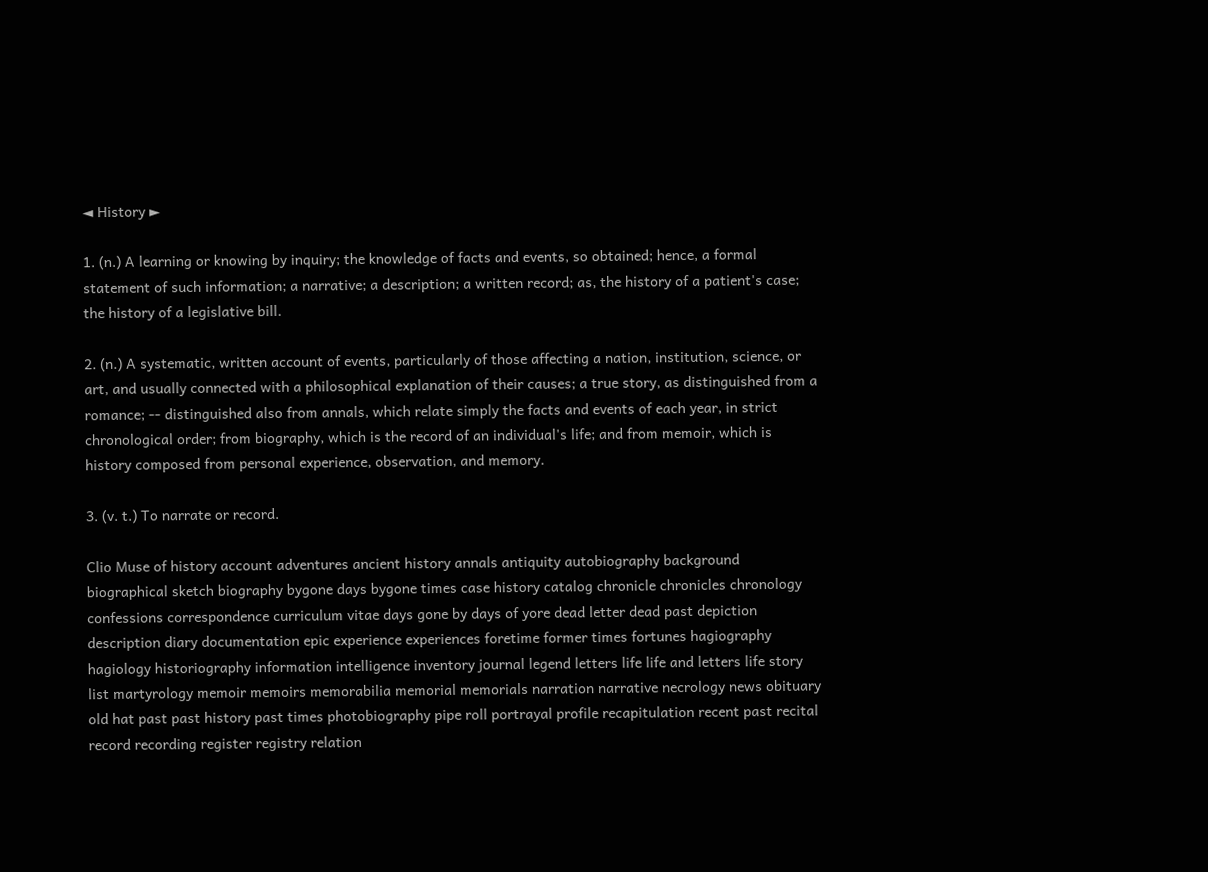◄ History ►

1. (n.) A learning or knowing by inquiry; the knowledge of facts and events, so obtained; hence, a formal statement of such information; a narrative; a description; a written record; as, the history of a patient's case; the history of a legislative bill.

2. (n.) A systematic, written account of events, particularly of those affecting a nation, institution, science, or art, and usually connected with a philosophical explanation of their causes; a true story, as distinguished from a romance; -- distinguished also from annals, which relate simply the facts and events of each year, in strict chronological order; from biography, which is the record of an individual's life; and from memoir, which is history composed from personal experience, observation, and memory.

3. (v. t.) To narrate or record.

Clio Muse of history account adventures ancient history annals antiquity autobiography background biographical sketch biography bygone days bygone times case history catalog chronicle chronicles chronology confessions correspondence curriculum vitae days gone by days of yore dead letter dead past depiction description diary documentation epic experience experiences foretime former times fortunes hagiography hagiology historiography information intelligence inventory journal legend letters life life and letters life story list martyrology memoir memoirs memorabilia memorial memorials narration narrative necrology news obituary old hat past past history past times photobiography pipe roll portrayal profile recapitulation recent past recital record recording register registry relation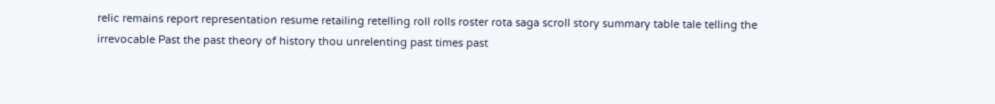relic remains report representation resume retailing retelling roll rolls roster rota saga scroll story summary table tale telling the irrevocable Past the past theory of history thou unrelenting past times past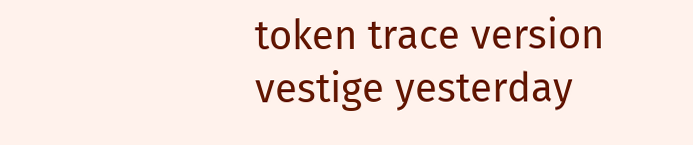token trace version vestige yesterday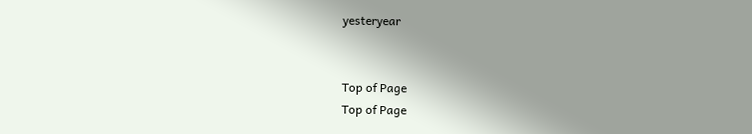yesteryear


Top of Page
Top of Page